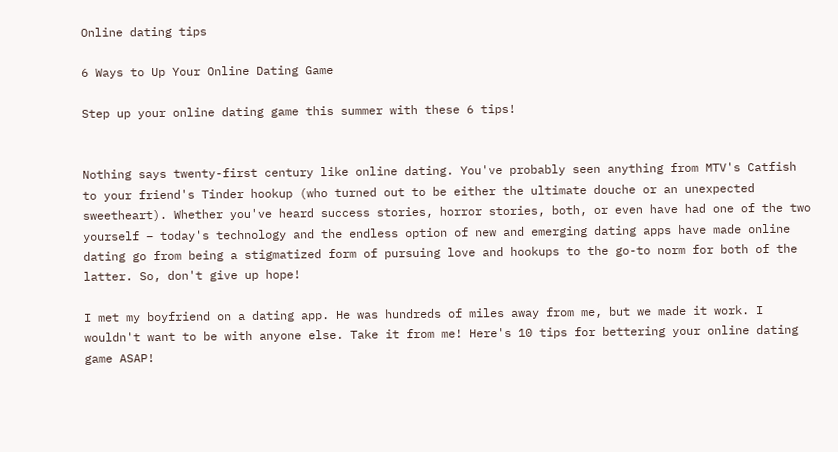Online dating tips

6 Ways to Up Your Online Dating Game

Step up your online dating game this summer with these 6 tips!


Nothing says twenty-first century like online dating. You've probably seen anything from MTV's Catfish to your friend's Tinder hookup (who turned out to be either the ultimate douche or an unexpected sweetheart). Whether you've heard success stories, horror stories, both, or even have had one of the two yourself – today's technology and the endless option of new and emerging dating apps have made online dating go from being a stigmatized form of pursuing love and hookups to the go-to norm for both of the latter. So, don't give up hope!

I met my boyfriend on a dating app. He was hundreds of miles away from me, but we made it work. I wouldn't want to be with anyone else. Take it from me! Here's 10 tips for bettering your online dating game ASAP!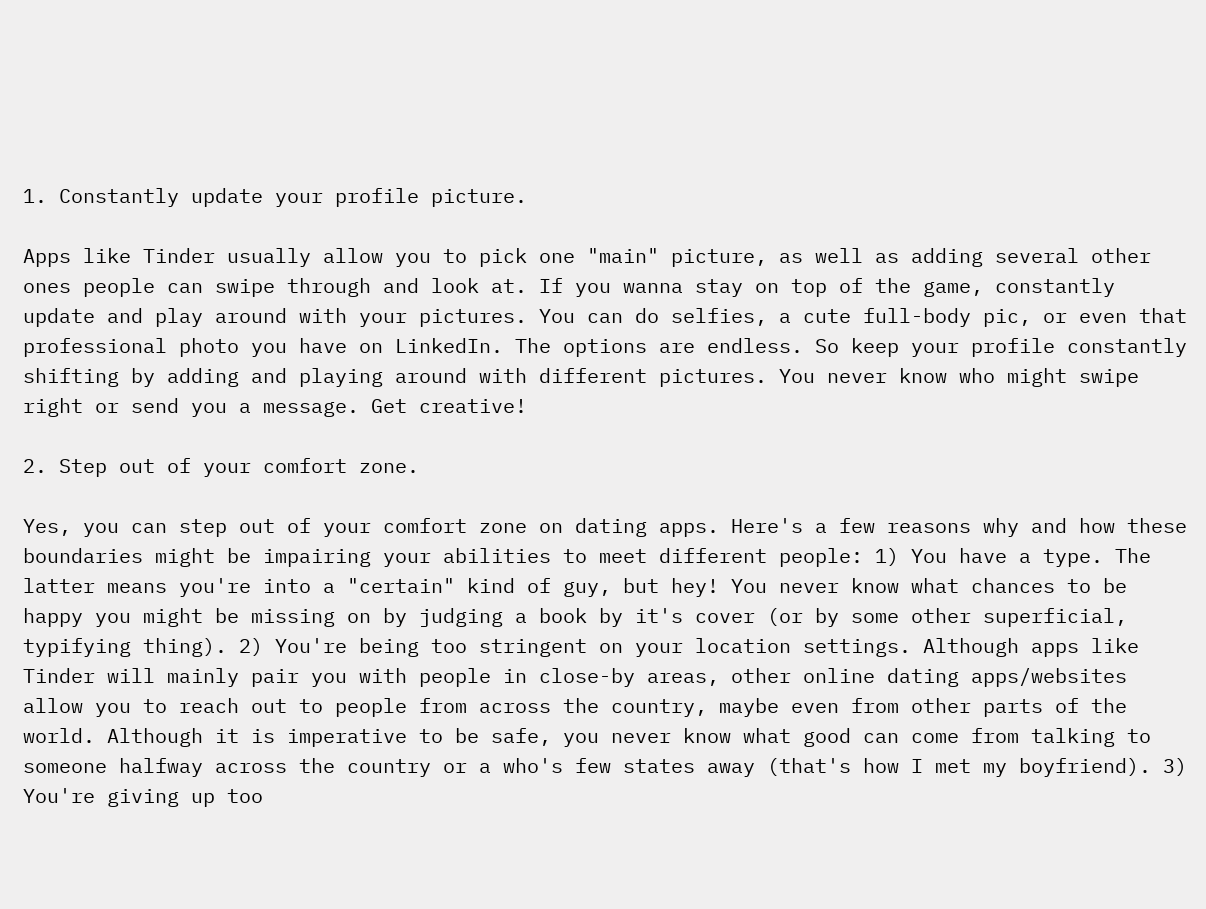1. Constantly update your profile picture.

Apps like Tinder usually allow you to pick one "main" picture, as well as adding several other ones people can swipe through and look at. If you wanna stay on top of the game, constantly update and play around with your pictures. You can do selfies, a cute full-body pic, or even that professional photo you have on LinkedIn. The options are endless. So keep your profile constantly shifting by adding and playing around with different pictures. You never know who might swipe right or send you a message. Get creative!

2. Step out of your comfort zone.

Yes, you can step out of your comfort zone on dating apps. Here's a few reasons why and how these boundaries might be impairing your abilities to meet different people: 1) You have a type. The latter means you're into a "certain" kind of guy, but hey! You never know what chances to be happy you might be missing on by judging a book by it's cover (or by some other superficial, typifying thing). 2) You're being too stringent on your location settings. Although apps like Tinder will mainly pair you with people in close-by areas, other online dating apps/websites allow you to reach out to people from across the country, maybe even from other parts of the world. Although it is imperative to be safe, you never know what good can come from talking to someone halfway across the country or a who's few states away (that's how I met my boyfriend). 3) You're giving up too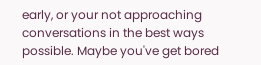early, or your not approaching conversations in the best ways possible. Maybe you've get bored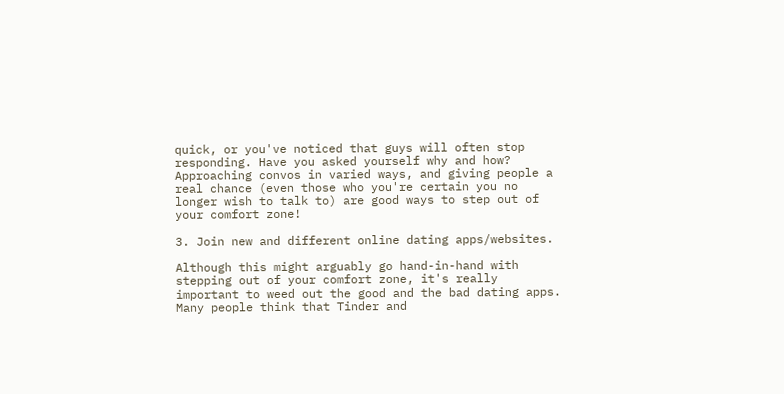quick, or you've noticed that guys will often stop responding. Have you asked yourself why and how? Approaching convos in varied ways, and giving people a real chance (even those who you're certain you no longer wish to talk to) are good ways to step out of your comfort zone!

3. Join new and different online dating apps/websites.

Although this might arguably go hand-in-hand with stepping out of your comfort zone, it's really important to weed out the good and the bad dating apps. Many people think that Tinder and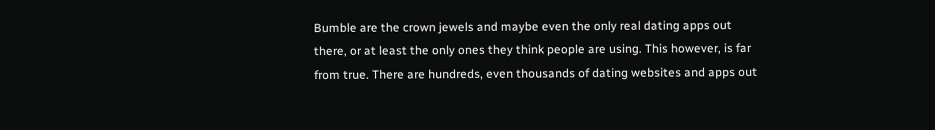Bumble are the crown jewels and maybe even the only real dating apps out there, or at least the only ones they think people are using. This however, is far from true. There are hundreds, even thousands of dating websites and apps out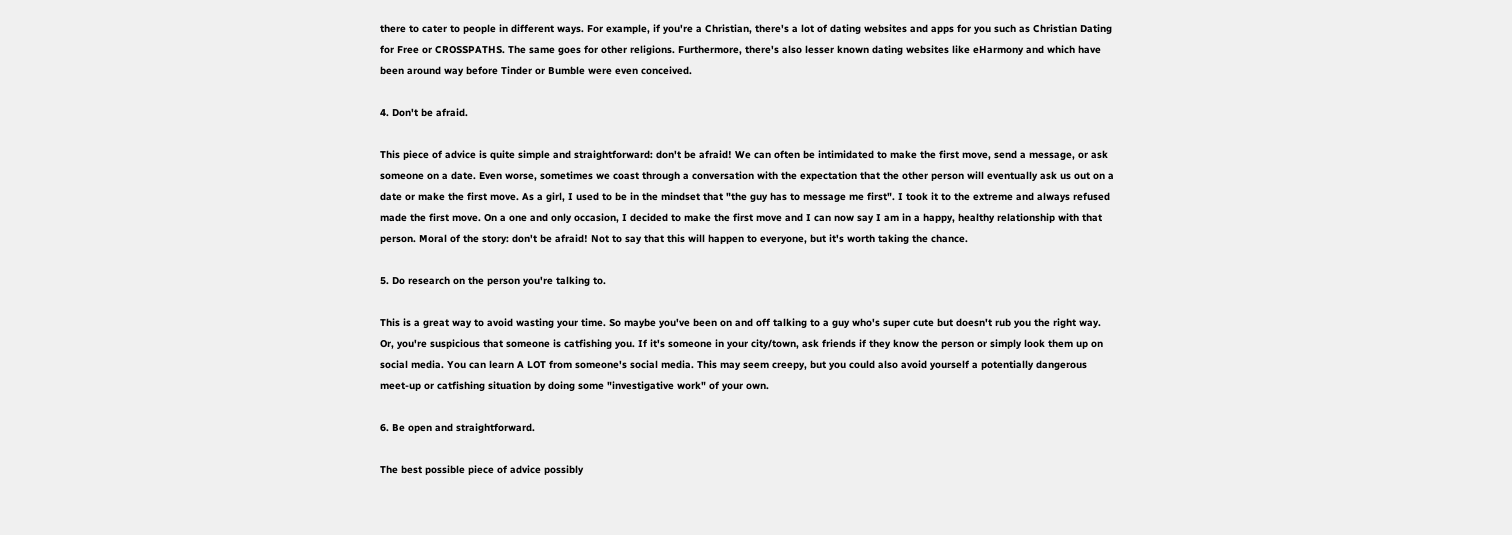there to cater to people in different ways. For example, if you're a Christian, there's a lot of dating websites and apps for you such as Christian Dating for Free or CROSSPATHS. The same goes for other religions. Furthermore, there's also lesser known dating websites like eHarmony and which have been around way before Tinder or Bumble were even conceived.

4. Don't be afraid.

This piece of advice is quite simple and straightforward: don't be afraid! We can often be intimidated to make the first move, send a message, or ask someone on a date. Even worse, sometimes we coast through a conversation with the expectation that the other person will eventually ask us out on a date or make the first move. As a girl, I used to be in the mindset that "the guy has to message me first". I took it to the extreme and always refused made the first move. On a one and only occasion, I decided to make the first move and I can now say I am in a happy, healthy relationship with that person. Moral of the story: don't be afraid! Not to say that this will happen to everyone, but it's worth taking the chance.

5. Do research on the person you're talking to.

This is a great way to avoid wasting your time. So maybe you've been on and off talking to a guy who's super cute but doesn't rub you the right way. Or, you're suspicious that someone is catfishing you. If it's someone in your city/town, ask friends if they know the person or simply look them up on social media. You can learn A LOT from someone's social media. This may seem creepy, but you could also avoid yourself a potentially dangerous meet-up or catfishing situation by doing some "investigative work" of your own.

6. Be open and straightforward.

The best possible piece of advice possibly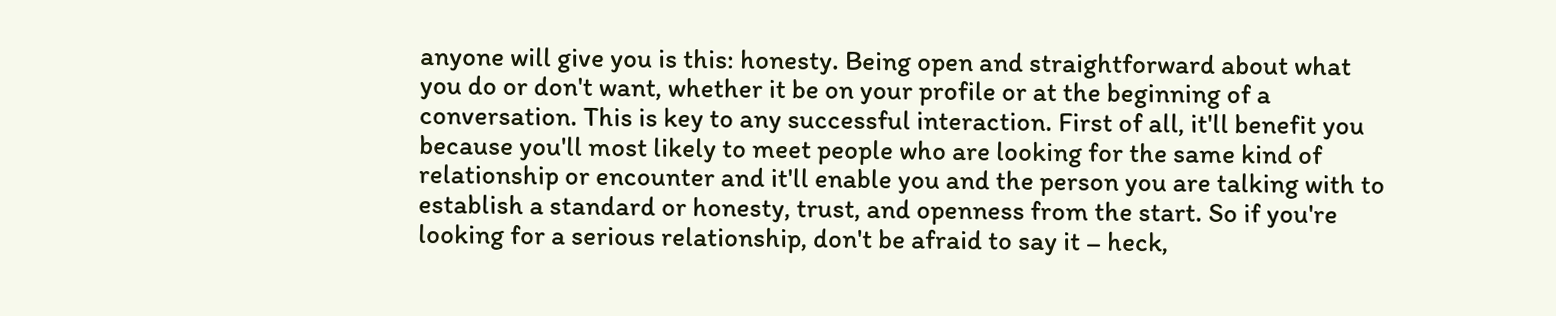anyone will give you is this: honesty. Being open and straightforward about what you do or don't want, whether it be on your profile or at the beginning of a conversation. This is key to any successful interaction. First of all, it'll benefit you because you'll most likely to meet people who are looking for the same kind of relationship or encounter and it'll enable you and the person you are talking with to establish a standard or honesty, trust, and openness from the start. So if you're looking for a serious relationship, don't be afraid to say it – heck,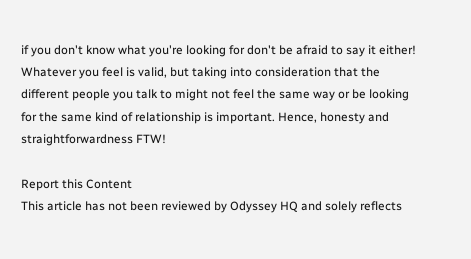if you don't know what you're looking for don't be afraid to say it either! Whatever you feel is valid, but taking into consideration that the different people you talk to might not feel the same way or be looking for the same kind of relationship is important. Hence, honesty and straightforwardness FTW!

Report this Content
This article has not been reviewed by Odyssey HQ and solely reflects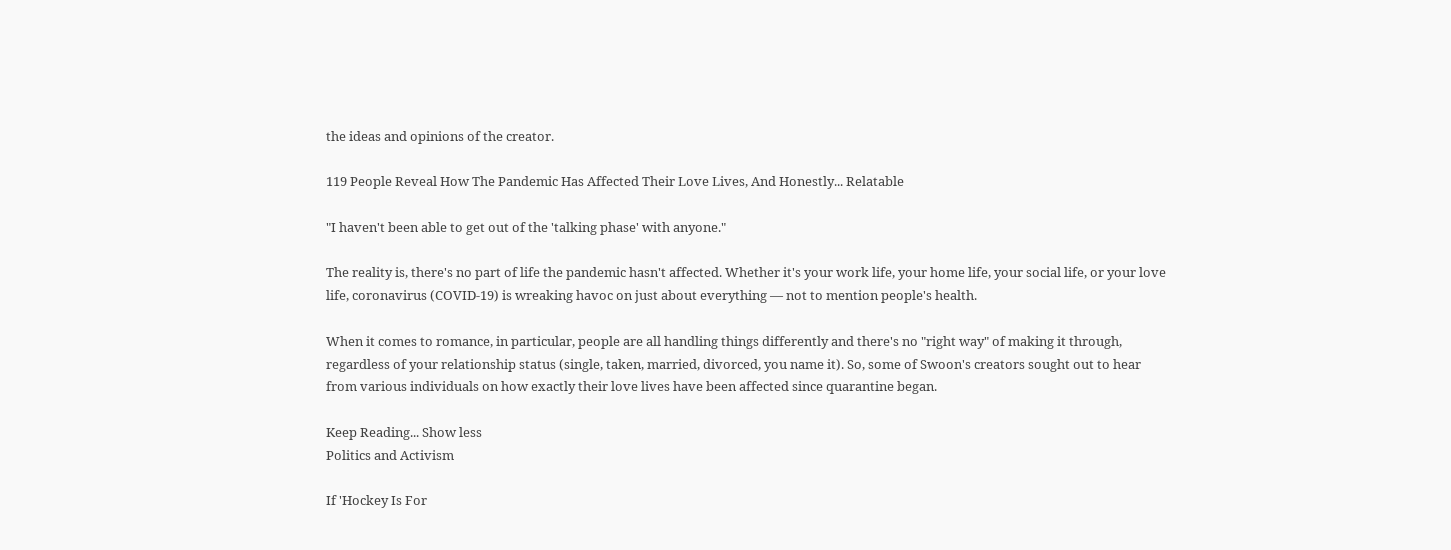the ideas and opinions of the creator.

119 People Reveal How The Pandemic Has Affected Their Love Lives, And Honestly... Relatable

"I haven't been able to get out of the 'talking phase' with anyone."

The reality is, there's no part of life the pandemic hasn't affected. Whether it's your work life, your home life, your social life, or your love life, coronavirus (COVID-19) is wreaking havoc on just about everything — not to mention people's health.

When it comes to romance, in particular, people are all handling things differently and there's no "right way" of making it through, regardless of your relationship status (single, taken, married, divorced, you name it). So, some of Swoon's creators sought out to hear from various individuals on how exactly their love lives have been affected since quarantine began.

Keep Reading... Show less
Politics and Activism

If 'Hockey Is For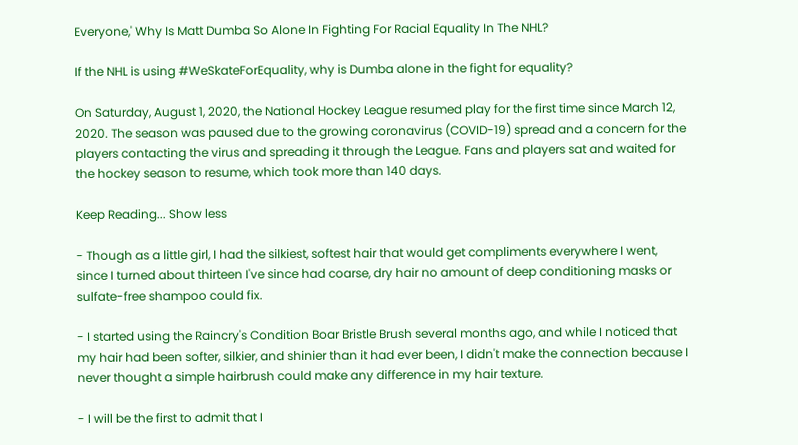Everyone,' Why Is Matt Dumba So Alone In Fighting For Racial Equality In The NHL?

If the NHL is using #WeSkateForEquality, why is Dumba alone in the fight for equality?

On Saturday, August 1, 2020, the National Hockey League resumed play for the first time since March 12, 2020. The season was paused due to the growing coronavirus (COVID-19) spread and a concern for the players contacting the virus and spreading it through the League. Fans and players sat and waited for the hockey season to resume, which took more than 140 days.

Keep Reading... Show less

- Though as a little girl, I had the silkiest, softest hair that would get compliments everywhere I went, since I turned about thirteen I've since had coarse, dry hair no amount of deep conditioning masks or sulfate-free shampoo could fix.

- I started using the Raincry's Condition Boar Bristle Brush several months ago, and while I noticed that my hair had been softer, silkier, and shinier than it had ever been, I didn't make the connection because I never thought a simple hairbrush could make any difference in my hair texture.

- I will be the first to admit that I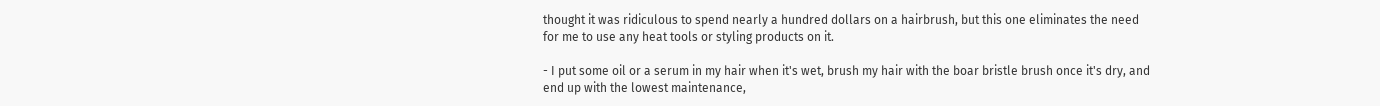thought it was ridiculous to spend nearly a hundred dollars on a hairbrush, but this one eliminates the need for me to use any heat tools or styling products on it.

- I put some oil or a serum in my hair when it's wet, brush my hair with the boar bristle brush once it's dry, and end up with the lowest maintenance,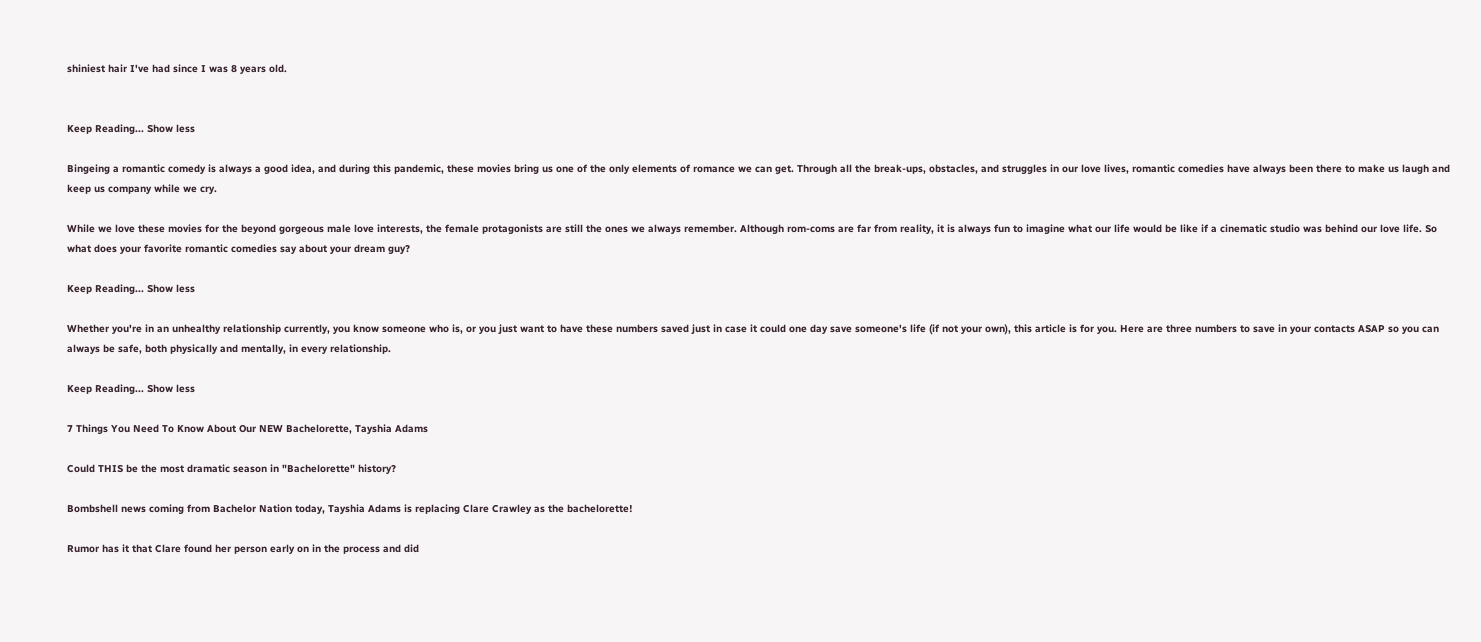shiniest hair I've had since I was 8 years old.


Keep Reading... Show less

Bingeing a romantic comedy is always a good idea, and during this pandemic, these movies bring us one of the only elements of romance we can get. Through all the break-ups, obstacles, and struggles in our love lives, romantic comedies have always been there to make us laugh and keep us company while we cry.

While we love these movies for the beyond gorgeous male love interests, the female protagonists are still the ones we always remember. Although rom-coms are far from reality, it is always fun to imagine what our life would be like if a cinematic studio was behind our love life. So what does your favorite romantic comedies say about your dream guy?

Keep Reading... Show less

Whether you're in an unhealthy relationship currently, you know someone who is, or you just want to have these numbers saved just in case it could one day save someone's life (if not your own), this article is for you. Here are three numbers to save in your contacts ASAP so you can always be safe, both physically and mentally, in every relationship.

Keep Reading... Show less

7 Things You Need To Know About Our NEW Bachelorette, Tayshia Adams

Could THIS be the most dramatic season in "Bachelorette" history?

Bombshell news coming from Bachelor Nation today, Tayshia Adams is replacing Clare Crawley as the bachelorette!

Rumor has it that Clare found her person early on in the process and did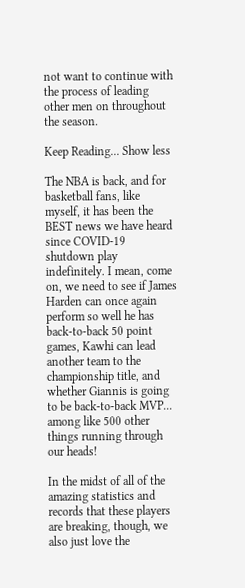not want to continue with the process of leading other men on throughout the season.

Keep Reading... Show less

The NBA is back, and for basketball fans, like myself, it has been the BEST news we have heard since COVID-19 shutdown play indefinitely. I mean, come on, we need to see if James Harden can once again perform so well he has back-to-back 50 point games, Kawhi can lead another team to the championship title, and whether Giannis is going to be back-to-back MVP... among like 500 other things running through our heads!

In the midst of all of the amazing statistics and records that these players are breaking, though, we also just love the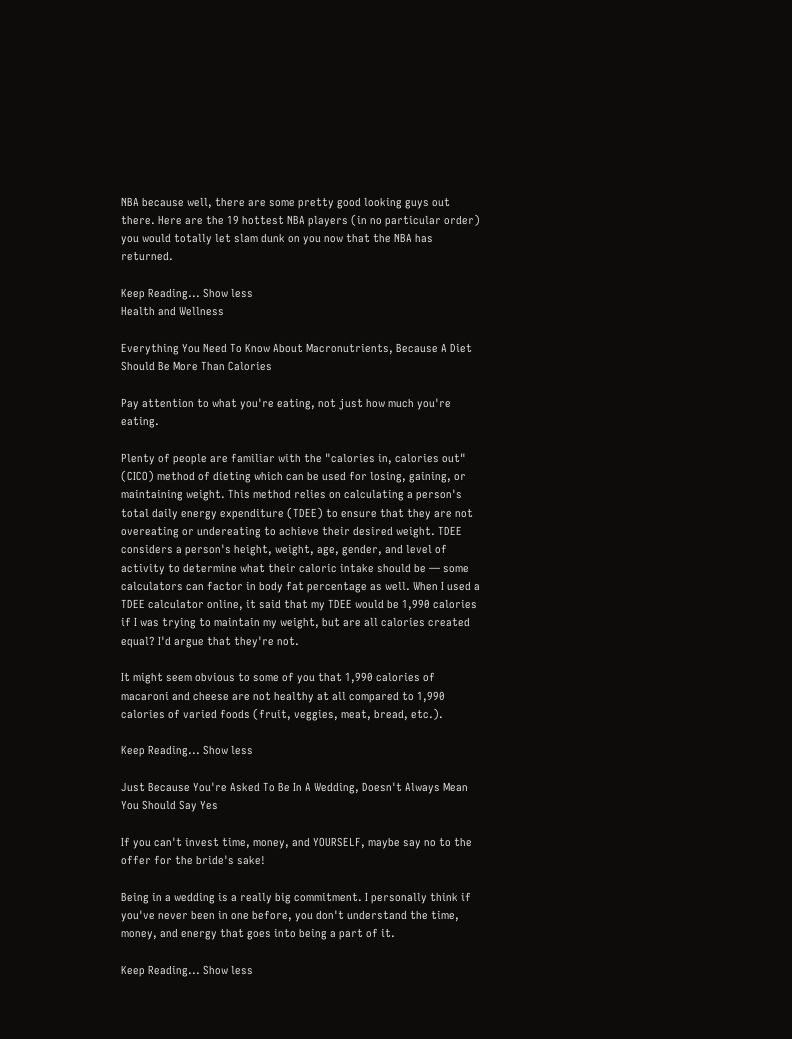NBA because well, there are some pretty good looking guys out there. Here are the 19 hottest NBA players (in no particular order) you would totally let slam dunk on you now that the NBA has returned.

Keep Reading... Show less
Health and Wellness

Everything You Need To Know About Macronutrients, Because A Diet Should Be More Than Calories

Pay attention to what you're eating, not just how much you're eating.

Plenty of people are familiar with the "calories in, calories out" (CICO) method of dieting which can be used for losing, gaining, or maintaining weight. This method relies on calculating a person's total daily energy expenditure (TDEE) to ensure that they are not overeating or undereating to achieve their desired weight. TDEE considers a person's height, weight, age, gender, and level of activity to determine what their caloric intake should be — some calculators can factor in body fat percentage as well. When I used a TDEE calculator online, it said that my TDEE would be 1,990 calories if I was trying to maintain my weight, but are all calories created equal? I'd argue that they're not.

It might seem obvious to some of you that 1,990 calories of macaroni and cheese are not healthy at all compared to 1,990 calories of varied foods (fruit, veggies, meat, bread, etc.).

Keep Reading... Show less

Just Because You're Asked To Be In A Wedding, Doesn't Always Mean You Should Say Yes

If you can't invest time, money, and YOURSELF, maybe say no to the offer for the bride's sake!

Being in a wedding is a really big commitment. I personally think if you've never been in one before, you don't understand the time, money, and energy that goes into being a part of it.

Keep Reading... Show less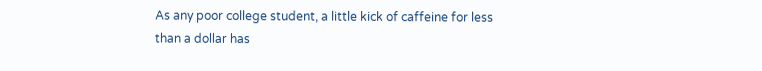As any poor college student, a little kick of caffeine for less than a dollar has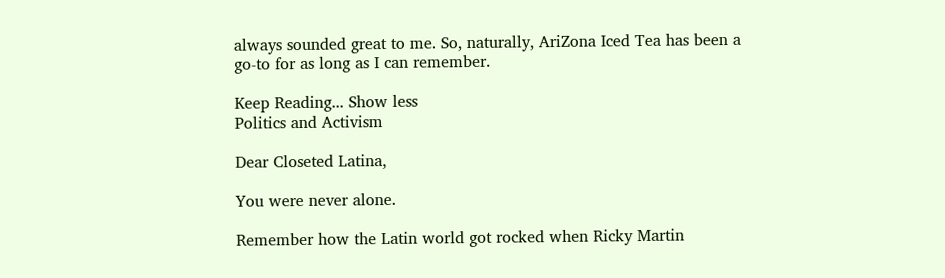always sounded great to me. So, naturally, AriZona Iced Tea has been a go-to for as long as I can remember.

Keep Reading... Show less
Politics and Activism

Dear Closeted Latina,

You were never alone.

Remember how the Latin world got rocked when Ricky Martin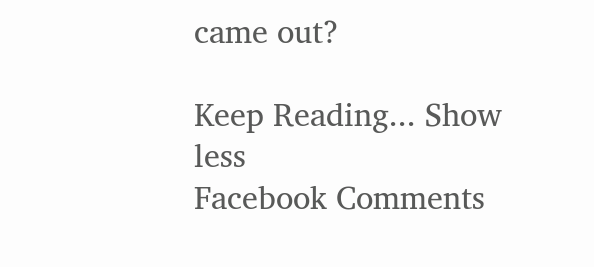came out?

Keep Reading... Show less
Facebook Comments